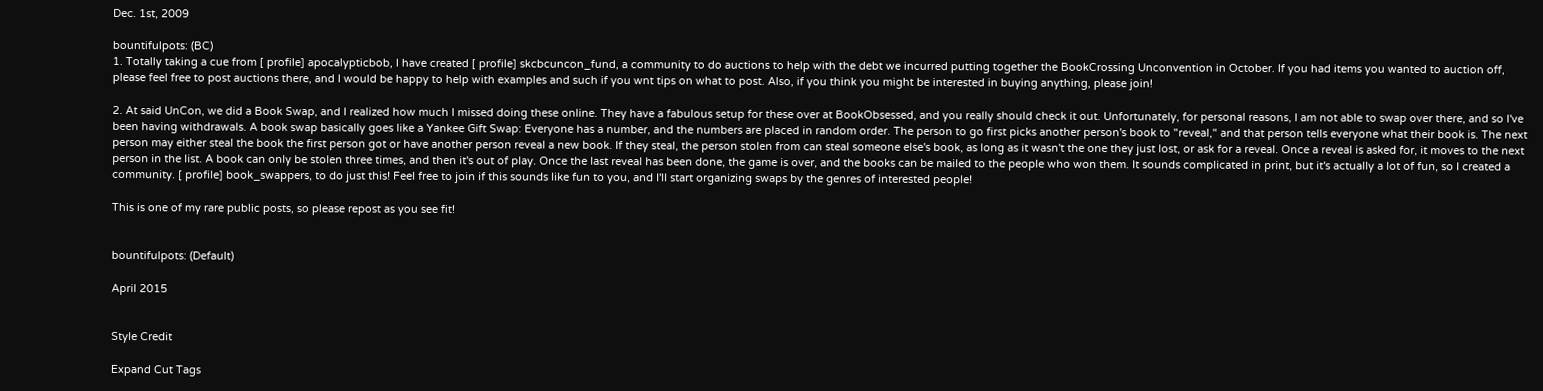Dec. 1st, 2009

bountifulpots: (BC)
1. Totally taking a cue from [ profile] apocalypticbob, I have created [ profile] skcbcuncon_fund, a community to do auctions to help with the debt we incurred putting together the BookCrossing Unconvention in October. If you had items you wanted to auction off, please feel free to post auctions there, and I would be happy to help with examples and such if you wnt tips on what to post. Also, if you think you might be interested in buying anything, please join!

2. At said UnCon, we did a Book Swap, and I realized how much I missed doing these online. They have a fabulous setup for these over at BookObsessed, and you really should check it out. Unfortunately, for personal reasons, I am not able to swap over there, and so I've been having withdrawals. A book swap basically goes like a Yankee Gift Swap: Everyone has a number, and the numbers are placed in random order. The person to go first picks another person's book to "reveal," and that person tells everyone what their book is. The next person may either steal the book the first person got or have another person reveal a new book. If they steal, the person stolen from can steal someone else's book, as long as it wasn't the one they just lost, or ask for a reveal. Once a reveal is asked for, it moves to the next person in the list. A book can only be stolen three times, and then it's out of play. Once the last reveal has been done, the game is over, and the books can be mailed to the people who won them. It sounds complicated in print, but it's actually a lot of fun, so I created a community. [ profile] book_swappers, to do just this! Feel free to join if this sounds like fun to you, and I'll start organizing swaps by the genres of interested people!

This is one of my rare public posts, so please repost as you see fit!


bountifulpots: (Default)

April 2015


Style Credit

Expand Cut Tags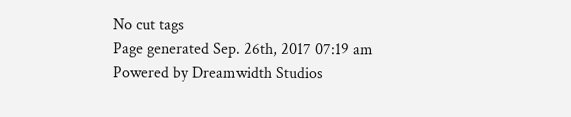No cut tags
Page generated Sep. 26th, 2017 07:19 am
Powered by Dreamwidth Studios